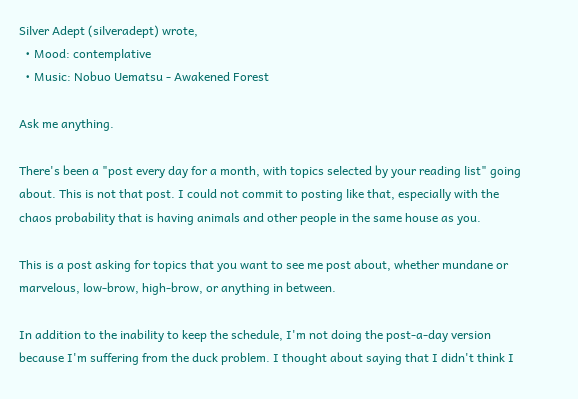Silver Adept (silveradept) wrote,
  • Mood: contemplative
  • Music: Nobuo Uematsu - Awakened Forest

Ask me anything.

There's been a "post every day for a month, with topics selected by your reading list" going about. This is not that post. I could not commit to posting like that, especially with the chaos probability that is having animals and other people in the same house as you.

This is a post asking for topics that you want to see me post about, whether mundane or marvelous, low-brow, high-brow, or anything in between.

In addition to the inability to keep the schedule, I'm not doing the post-a-day version because I'm suffering from the duck problem. I thought about saying that I didn't think I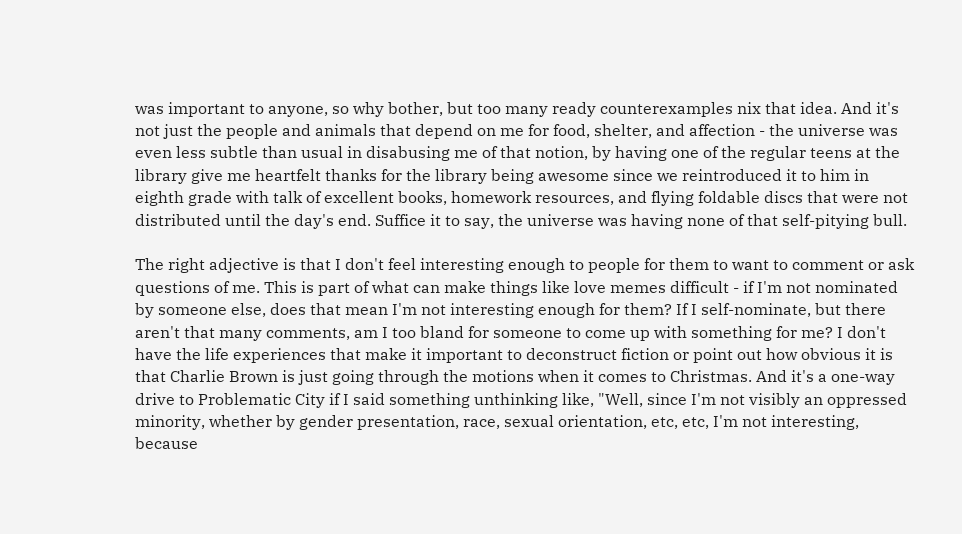was important to anyone, so why bother, but too many ready counterexamples nix that idea. And it's not just the people and animals that depend on me for food, shelter, and affection - the universe was even less subtle than usual in disabusing me of that notion, by having one of the regular teens at the library give me heartfelt thanks for the library being awesome since we reintroduced it to him in eighth grade with talk of excellent books, homework resources, and flying foldable discs that were not distributed until the day's end. Suffice it to say, the universe was having none of that self-pitying bull.

The right adjective is that I don't feel interesting enough to people for them to want to comment or ask questions of me. This is part of what can make things like love memes difficult - if I'm not nominated by someone else, does that mean I'm not interesting enough for them? If I self-nominate, but there aren't that many comments, am I too bland for someone to come up with something for me? I don't have the life experiences that make it important to deconstruct fiction or point out how obvious it is that Charlie Brown is just going through the motions when it comes to Christmas. And it's a one-way drive to Problematic City if I said something unthinking like, "Well, since I'm not visibly an oppressed minority, whether by gender presentation, race, sexual orientation, etc, etc, I'm not interesting, because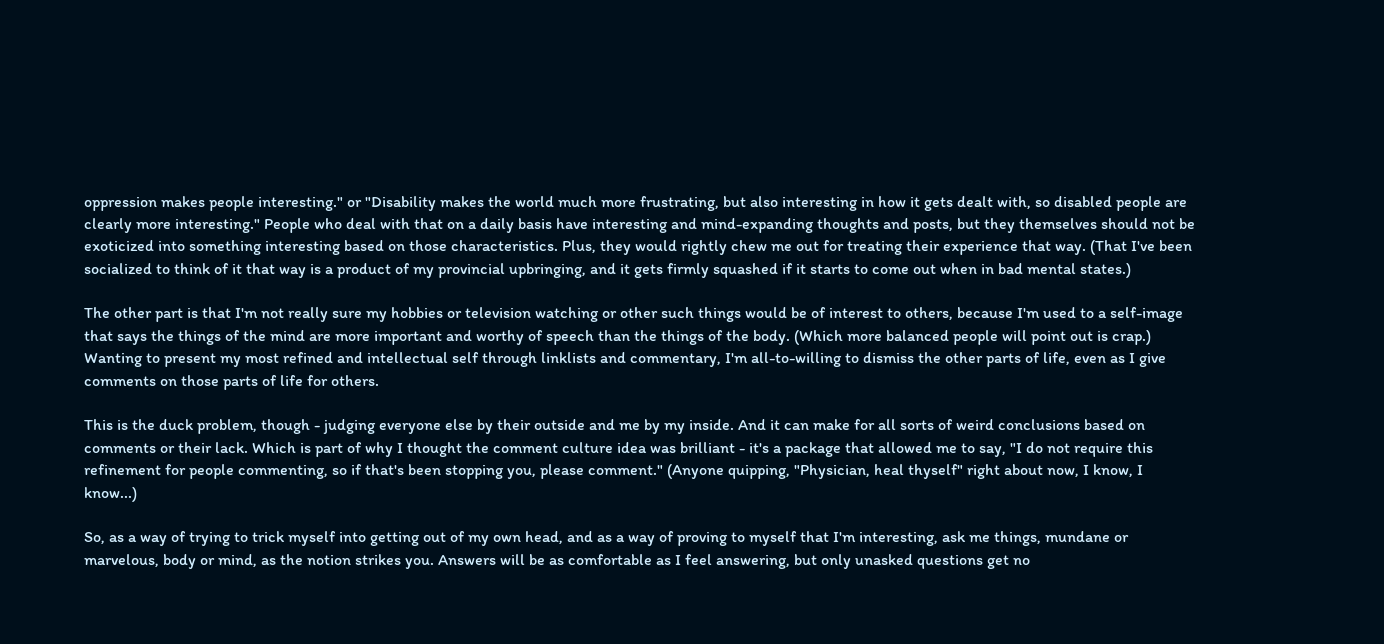oppression makes people interesting." or "Disability makes the world much more frustrating, but also interesting in how it gets dealt with, so disabled people are clearly more interesting." People who deal with that on a daily basis have interesting and mind-expanding thoughts and posts, but they themselves should not be exoticized into something interesting based on those characteristics. Plus, they would rightly chew me out for treating their experience that way. (That I've been socialized to think of it that way is a product of my provincial upbringing, and it gets firmly squashed if it starts to come out when in bad mental states.)

The other part is that I'm not really sure my hobbies or television watching or other such things would be of interest to others, because I'm used to a self-image that says the things of the mind are more important and worthy of speech than the things of the body. (Which more balanced people will point out is crap.) Wanting to present my most refined and intellectual self through linklists and commentary, I'm all-to-willing to dismiss the other parts of life, even as I give comments on those parts of life for others.

This is the duck problem, though - judging everyone else by their outside and me by my inside. And it can make for all sorts of weird conclusions based on comments or their lack. Which is part of why I thought the comment culture idea was brilliant - it's a package that allowed me to say, "I do not require this refinement for people commenting, so if that's been stopping you, please comment." (Anyone quipping, "Physician, heal thyself" right about now, I know, I know...)

So, as a way of trying to trick myself into getting out of my own head, and as a way of proving to myself that I'm interesting, ask me things, mundane or marvelous, body or mind, as the notion strikes you. Answers will be as comfortable as I feel answering, but only unasked questions get no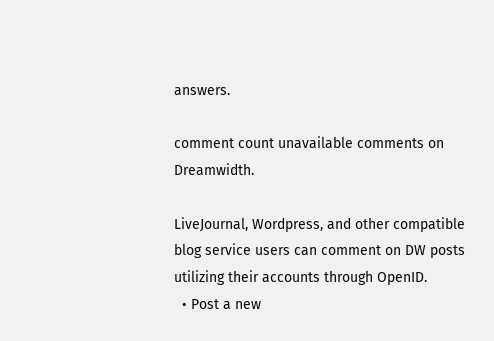answers.

comment count unavailable comments on Dreamwidth.

LiveJournal, Wordpress, and other compatible blog service users can comment on DW posts utilizing their accounts through OpenID.
  • Post a new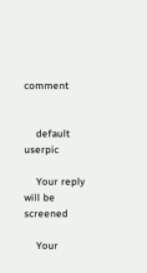comment


    default userpic

    Your reply will be screened

    Your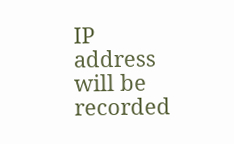IP address will be recorded